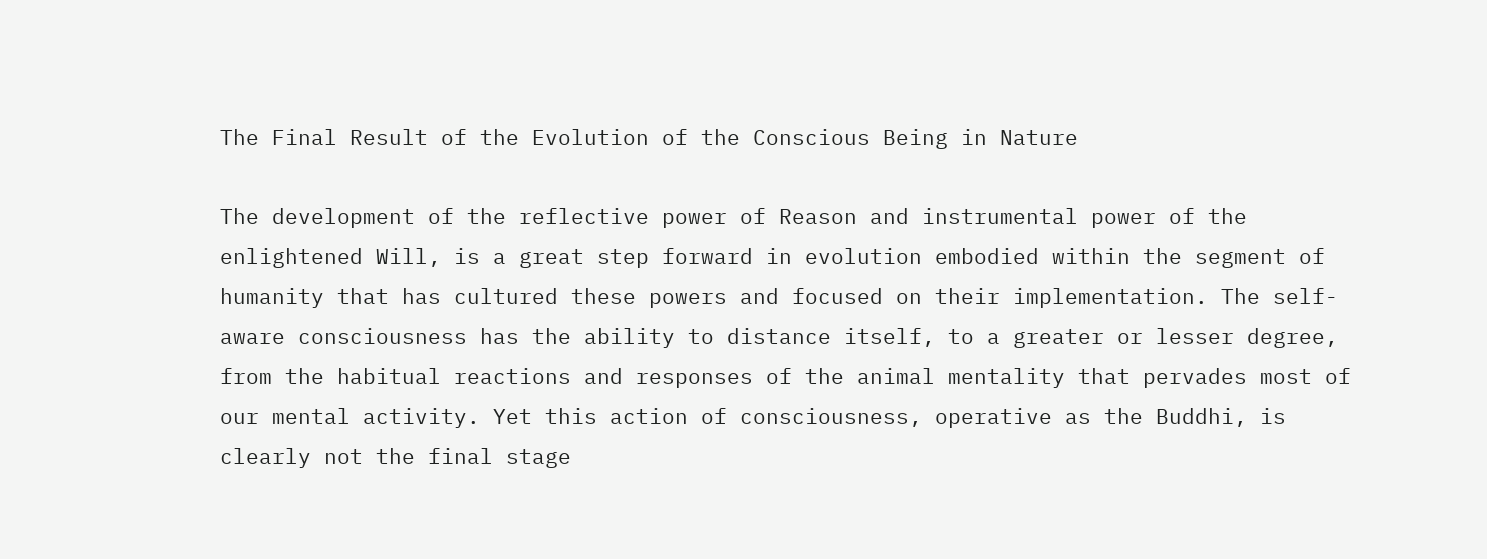The Final Result of the Evolution of the Conscious Being in Nature

The development of the reflective power of Reason and instrumental power of the enlightened Will, is a great step forward in evolution embodied within the segment of humanity that has cultured these powers and focused on their implementation. The self-aware consciousness has the ability to distance itself, to a greater or lesser degree, from the habitual reactions and responses of the animal mentality that pervades most of our mental activity. Yet this action of consciousness, operative as the Buddhi, is clearly not the final stage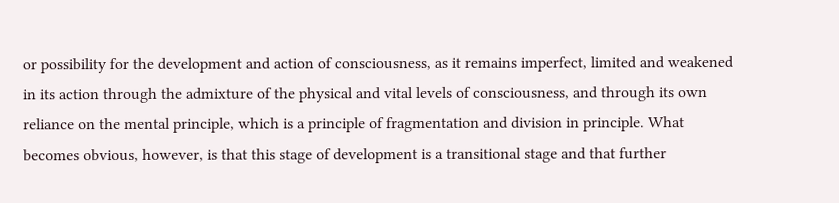or possibility for the development and action of consciousness, as it remains imperfect, limited and weakened in its action through the admixture of the physical and vital levels of consciousness, and through its own reliance on the mental principle, which is a principle of fragmentation and division in principle. What becomes obvious, however, is that this stage of development is a transitional stage and that further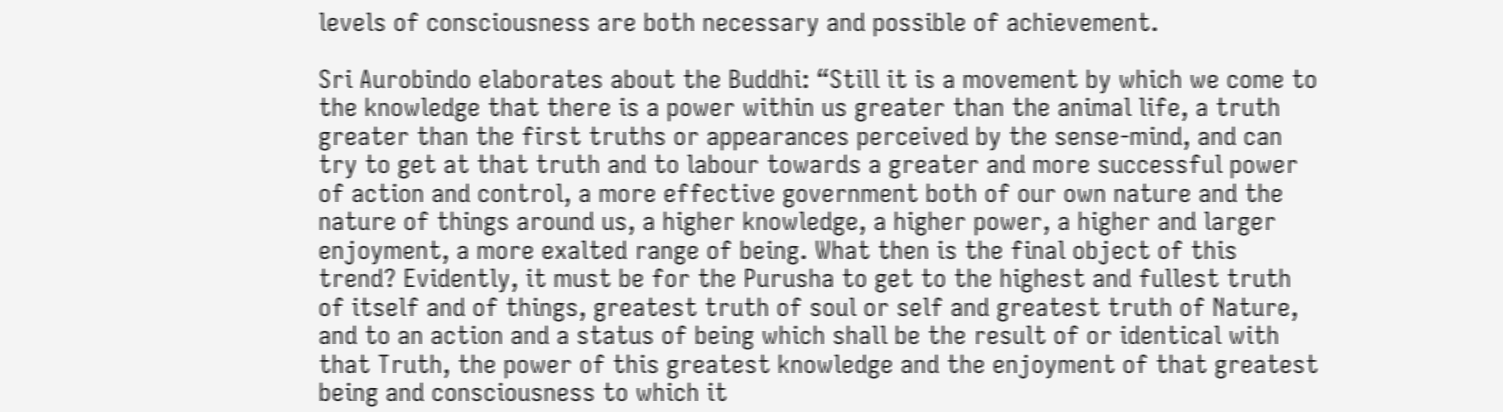levels of consciousness are both necessary and possible of achievement.

Sri Aurobindo elaborates about the Buddhi: “Still it is a movement by which we come to the knowledge that there is a power within us greater than the animal life, a truth greater than the first truths or appearances perceived by the sense-mind, and can try to get at that truth and to labour towards a greater and more successful power of action and control, a more effective government both of our own nature and the nature of things around us, a higher knowledge, a higher power, a higher and larger enjoyment, a more exalted range of being. What then is the final object of this trend? Evidently, it must be for the Purusha to get to the highest and fullest truth of itself and of things, greatest truth of soul or self and greatest truth of Nature, and to an action and a status of being which shall be the result of or identical with that Truth, the power of this greatest knowledge and the enjoyment of that greatest being and consciousness to which it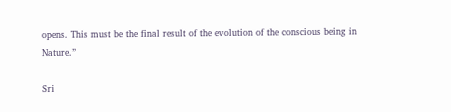opens. This must be the final result of the evolution of the conscious being in Nature.”

Sri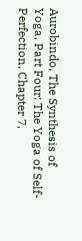Aurobindo, The Synthesis of Yoga, Part Four: The Yoga of Self-Perfection, Chapter 7,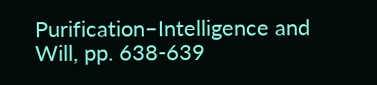Purification–Intelligence and Will, pp. 638-639